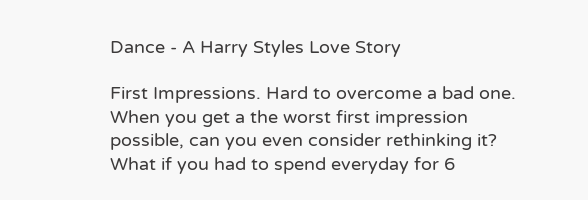Dance - A Harry Styles Love Story

First Impressions. Hard to overcome a bad one. When you get a the worst first impression possible, can you even consider rethinking it? What if you had to spend everyday for 6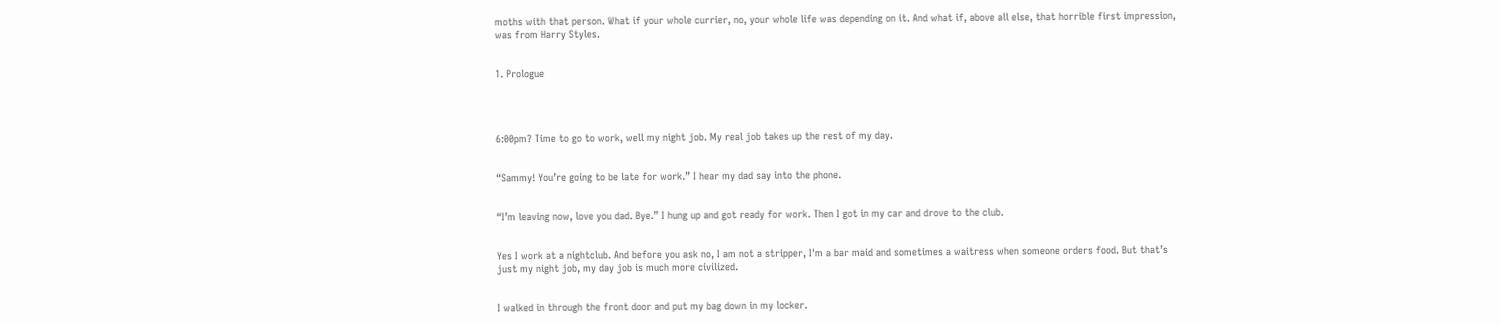moths with that person. What if your whole currier, no, your whole life was depending on it. And what if, above all else, that horrible first impression, was from Harry Styles.


1. Prologue




6:00pm? Time to go to work, well my night job. My real job takes up the rest of my day.


“Sammy! You’re going to be late for work.” I hear my dad say into the phone.


“I’m leaving now, love you dad. Bye.” I hung up and got ready for work. Then I got in my car and drove to the club.


Yes I work at a nightclub. And before you ask no, I am not a stripper, I'm a bar maid and sometimes a waitress when someone orders food. But that’s just my night job, my day job is much more civilized.


I walked in through the front door and put my bag down in my locker.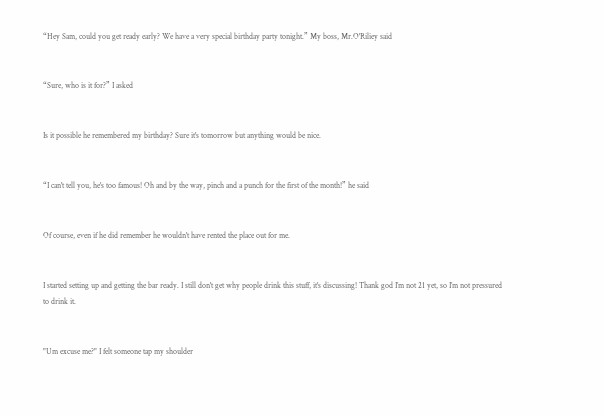“Hey Sam, could you get ready early? We have a very special birthday party tonight.” My boss, Mr.O'Riliey said


“Sure, who is it for?” I asked


Is it possible he remembered my birthday? Sure it's tomorrow but anything would be nice.


“I can't tell you, he's too famous! Oh and by the way, pinch and a punch for the first of the month!” he said


Of course, even if he did remember he wouldn't have rented the place out for me.


I started setting up and getting the bar ready. I still don't get why people drink this stuff, it's discussing! Thank god I’m not 21 yet, so I’m not pressured to drink it.


"Um excuse me?" I felt someone tap my shoulder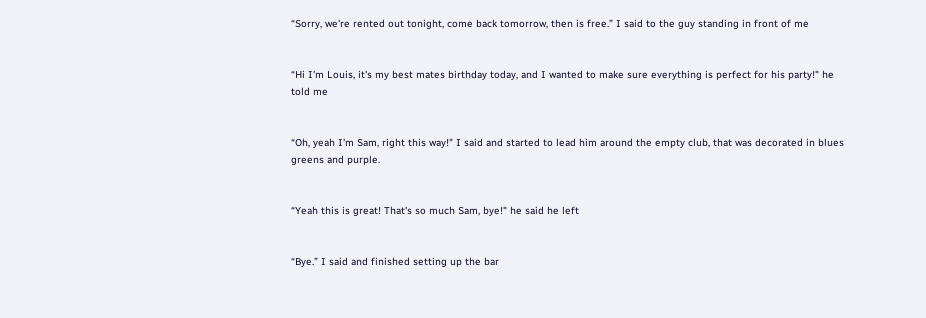“Sorry, we're rented out tonight, come back tomorrow, then is free.” I said to the guy standing in front of me


“Hi I'm Louis, it's my best mates birthday today, and I wanted to make sure everything is perfect for his party!" he told me


“Oh, yeah I'm Sam, right this way!" I said and started to lead him around the empty club, that was decorated in blues greens and purple.


“Yeah this is great! That's so much Sam, bye!" he said he left


“Bye.” I said and finished setting up the bar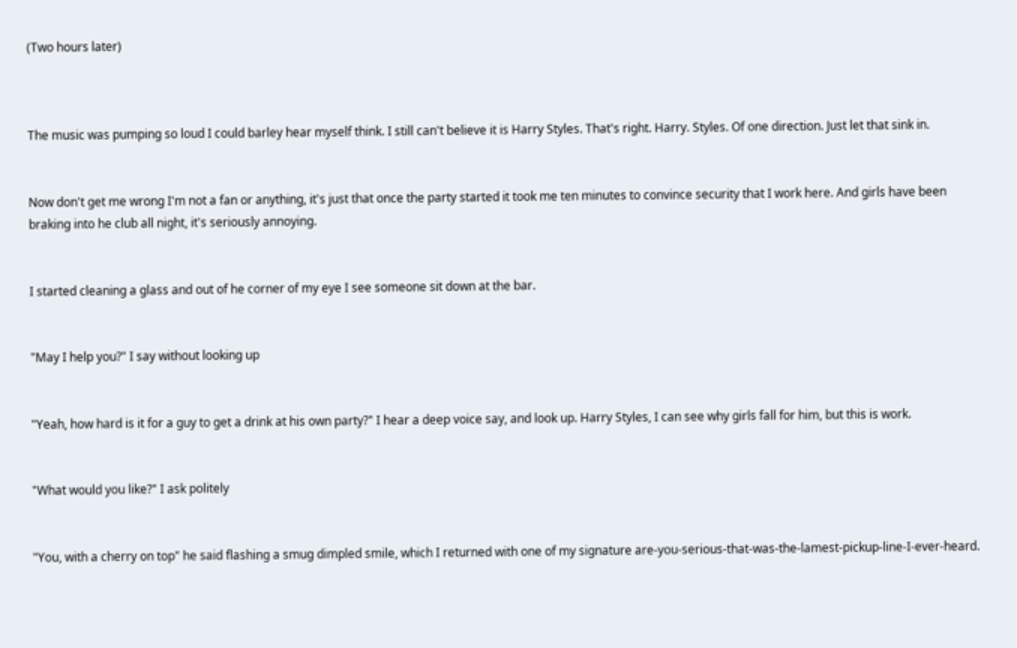(Two hours later)



The music was pumping so loud I could barley hear myself think. I still can't believe it is Harry Styles. That's right. Harry. Styles. Of one direction. Just let that sink in.


Now don't get me wrong I'm not a fan or anything, it's just that once the party started it took me ten minutes to convince security that I work here. And girls have been braking into he club all night, it's seriously annoying.


I started cleaning a glass and out of he corner of my eye I see someone sit down at the bar.


"May I help you?" I say without looking up


"Yeah, how hard is it for a guy to get a drink at his own party?" I hear a deep voice say, and look up. Harry Styles, I can see why girls fall for him, but this is work.


"What would you like?" I ask politely


"You, with a cherry on top" he said flashing a smug dimpled smile, which I returned with one of my signature are-you-serious-that-was-the-lamest-pickup-line-I-ever-heard.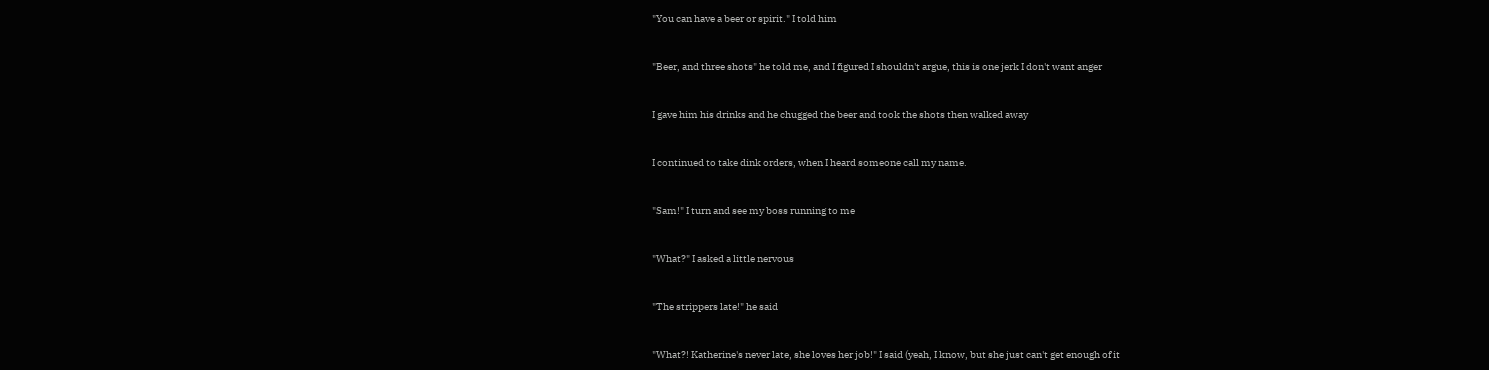"You can have a beer or spirit." I told him


"Beer, and three shots" he told me, and I figured I shouldn't argue, this is one jerk I don't want anger


I gave him his drinks and he chugged the beer and took the shots then walked away


I continued to take dink orders, when I heard someone call my name.


"Sam!" I turn and see my boss running to me


"What?" I asked a little nervous


"The strippers late!" he said


"What?! Katherine's never late, she loves her job!" I said (yeah, I know, but she just can't get enough of it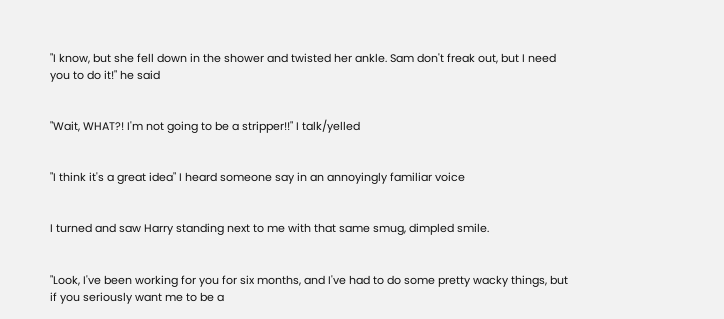"I know, but she fell down in the shower and twisted her ankle. Sam don't freak out, but I need you to do it!" he said


"Wait, WHAT?! I'm not going to be a stripper!!" I talk/yelled


"I think it's a great idea" I heard someone say in an annoyingly familiar voice


I turned and saw Harry standing next to me with that same smug, dimpled smile.


"Look, I've been working for you for six months, and I've had to do some pretty wacky things, but if you seriously want me to be a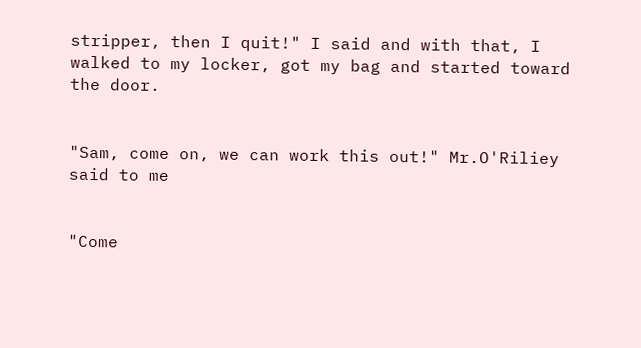stripper, then I quit!" I said and with that, I walked to my locker, got my bag and started toward the door.


"Sam, come on, we can work this out!" Mr.O'Riliey said to me


"Come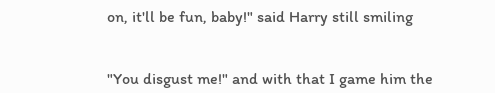on, it'll be fun, baby!" said Harry still smiling


"You disgust me!" and with that I game him the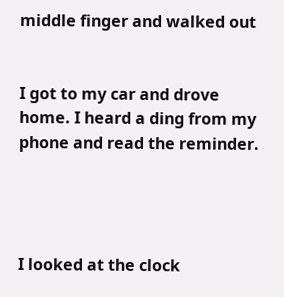middle finger and walked out


I got to my car and drove home. I heard a ding from my phone and read the reminder.




I looked at the clock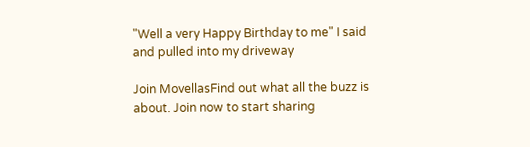"Well a very Happy Birthday to me" I said and pulled into my driveway

Join MovellasFind out what all the buzz is about. Join now to start sharing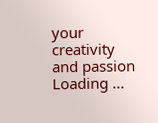your creativity and passion
Loading ...